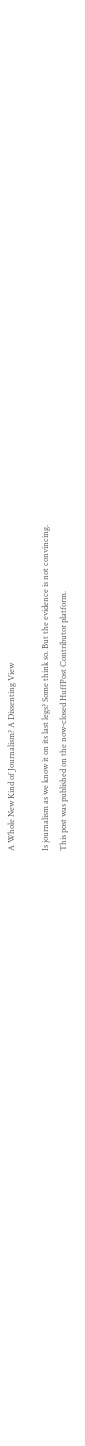A Whole New Kind of Journalism? A Dissenting View

Is journalism as we know it on its last legs? Some think so. But the evidence is not convincing.
This post was published on the now-closed HuffPost Contributor platform.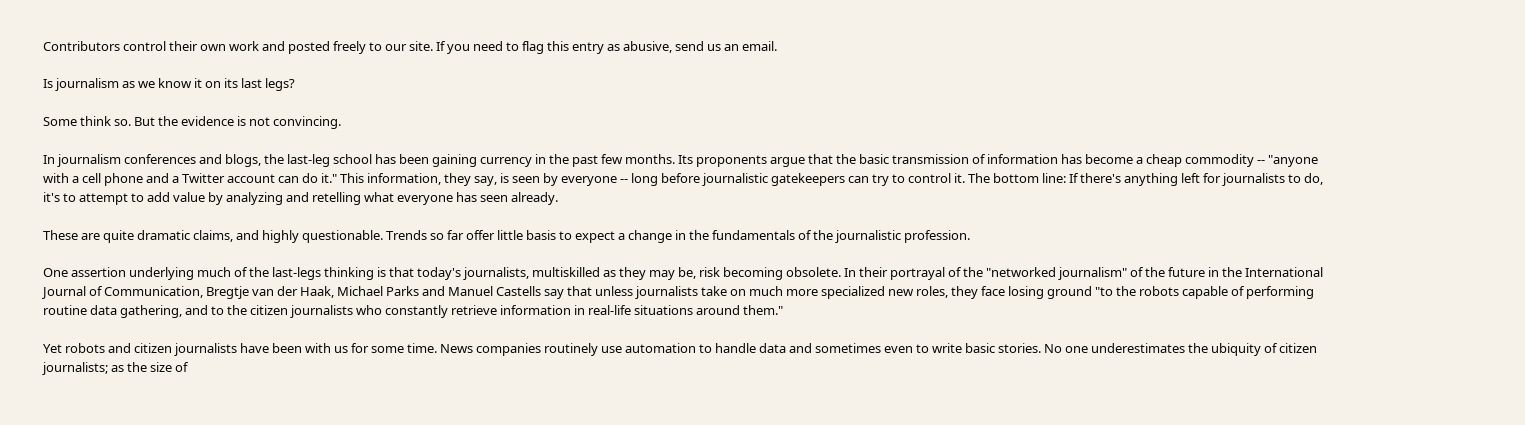Contributors control their own work and posted freely to our site. If you need to flag this entry as abusive, send us an email.

Is journalism as we know it on its last legs?

Some think so. But the evidence is not convincing.

In journalism conferences and blogs, the last-leg school has been gaining currency in the past few months. Its proponents argue that the basic transmission of information has become a cheap commodity -- "anyone with a cell phone and a Twitter account can do it." This information, they say, is seen by everyone -- long before journalistic gatekeepers can try to control it. The bottom line: If there's anything left for journalists to do, it's to attempt to add value by analyzing and retelling what everyone has seen already.

These are quite dramatic claims, and highly questionable. Trends so far offer little basis to expect a change in the fundamentals of the journalistic profession.

One assertion underlying much of the last-legs thinking is that today's journalists, multiskilled as they may be, risk becoming obsolete. In their portrayal of the "networked journalism" of the future in the International Journal of Communication, Bregtje van der Haak, Michael Parks and Manuel Castells say that unless journalists take on much more specialized new roles, they face losing ground "to the robots capable of performing routine data gathering, and to the citizen journalists who constantly retrieve information in real-life situations around them."

Yet robots and citizen journalists have been with us for some time. News companies routinely use automation to handle data and sometimes even to write basic stories. No one underestimates the ubiquity of citizen journalists; as the size of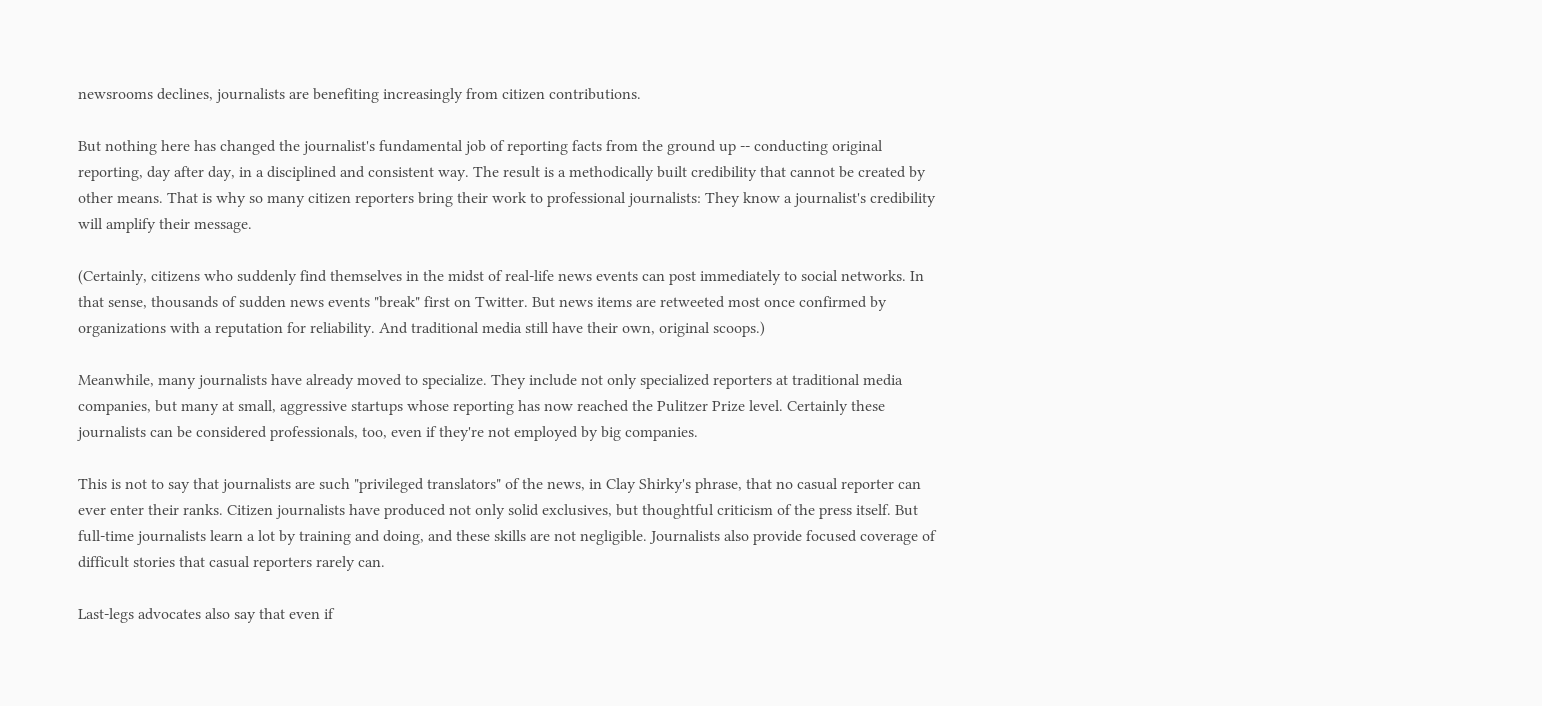newsrooms declines, journalists are benefiting increasingly from citizen contributions.

But nothing here has changed the journalist's fundamental job of reporting facts from the ground up -- conducting original reporting, day after day, in a disciplined and consistent way. The result is a methodically built credibility that cannot be created by other means. That is why so many citizen reporters bring their work to professional journalists: They know a journalist's credibility will amplify their message.

(Certainly, citizens who suddenly find themselves in the midst of real-life news events can post immediately to social networks. In that sense, thousands of sudden news events "break" first on Twitter. But news items are retweeted most once confirmed by organizations with a reputation for reliability. And traditional media still have their own, original scoops.)

Meanwhile, many journalists have already moved to specialize. They include not only specialized reporters at traditional media companies, but many at small, aggressive startups whose reporting has now reached the Pulitzer Prize level. Certainly these journalists can be considered professionals, too, even if they're not employed by big companies.

This is not to say that journalists are such "privileged translators" of the news, in Clay Shirky's phrase, that no casual reporter can ever enter their ranks. Citizen journalists have produced not only solid exclusives, but thoughtful criticism of the press itself. But full-time journalists learn a lot by training and doing, and these skills are not negligible. Journalists also provide focused coverage of difficult stories that casual reporters rarely can.

Last-legs advocates also say that even if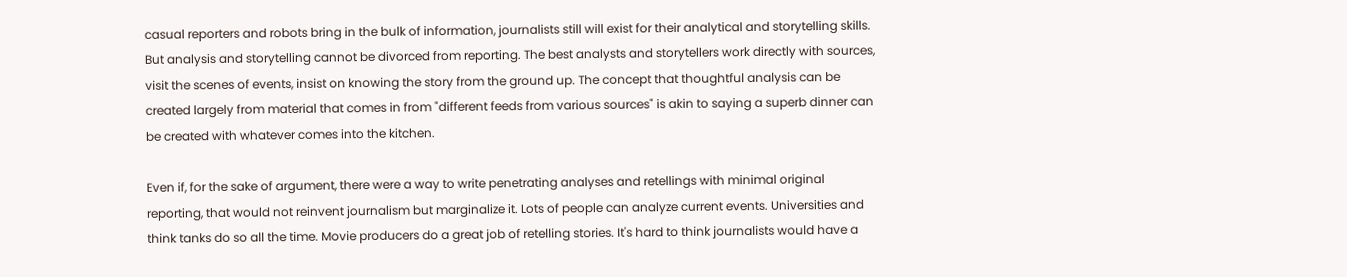casual reporters and robots bring in the bulk of information, journalists still will exist for their analytical and storytelling skills. But analysis and storytelling cannot be divorced from reporting. The best analysts and storytellers work directly with sources, visit the scenes of events, insist on knowing the story from the ground up. The concept that thoughtful analysis can be created largely from material that comes in from "different feeds from various sources" is akin to saying a superb dinner can be created with whatever comes into the kitchen.

Even if, for the sake of argument, there were a way to write penetrating analyses and retellings with minimal original reporting, that would not reinvent journalism but marginalize it. Lots of people can analyze current events. Universities and think tanks do so all the time. Movie producers do a great job of retelling stories. It's hard to think journalists would have a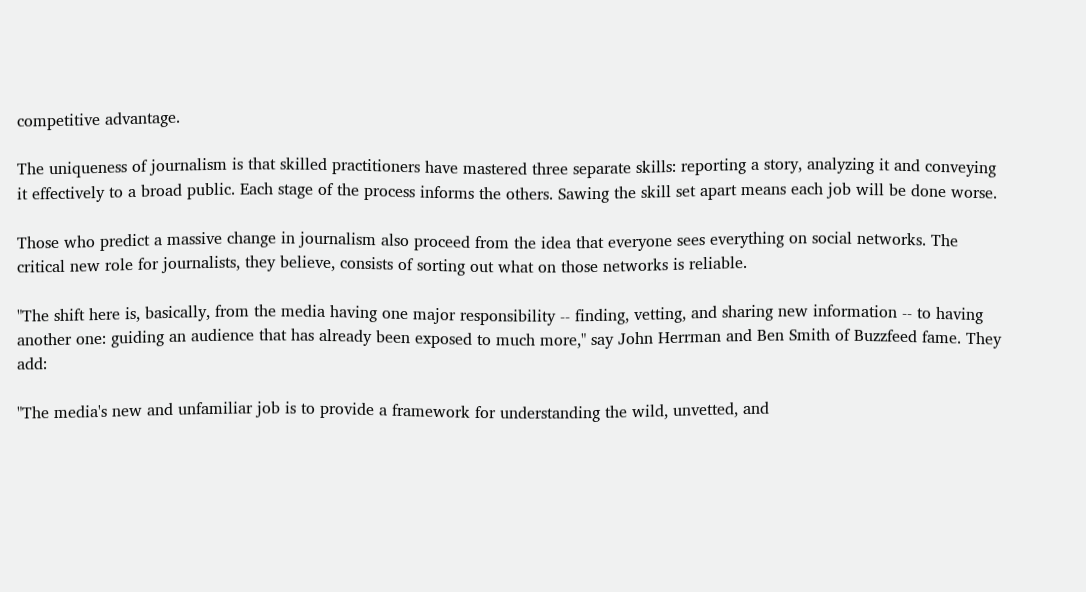competitive advantage.

The uniqueness of journalism is that skilled practitioners have mastered three separate skills: reporting a story, analyzing it and conveying it effectively to a broad public. Each stage of the process informs the others. Sawing the skill set apart means each job will be done worse.

Those who predict a massive change in journalism also proceed from the idea that everyone sees everything on social networks. The critical new role for journalists, they believe, consists of sorting out what on those networks is reliable.

"The shift here is, basically, from the media having one major responsibility -- finding, vetting, and sharing new information -- to having another one: guiding an audience that has already been exposed to much more," say John Herrman and Ben Smith of Buzzfeed fame. They add:

"The media's new and unfamiliar job is to provide a framework for understanding the wild, unvetted, and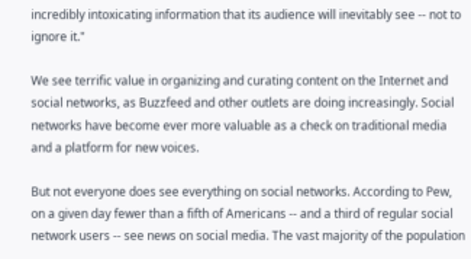incredibly intoxicating information that its audience will inevitably see -- not to ignore it."

We see terrific value in organizing and curating content on the Internet and social networks, as Buzzfeed and other outlets are doing increasingly. Social networks have become ever more valuable as a check on traditional media and a platform for new voices.

But not everyone does see everything on social networks. According to Pew, on a given day fewer than a fifth of Americans -- and a third of regular social network users -- see news on social media. The vast majority of the population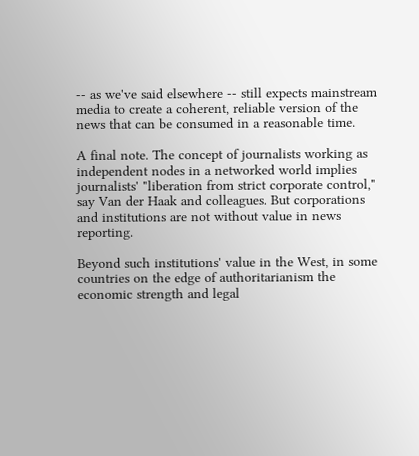-- as we've said elsewhere -- still expects mainstream media to create a coherent, reliable version of the news that can be consumed in a reasonable time.

A final note. The concept of journalists working as independent nodes in a networked world implies journalists' "liberation from strict corporate control," say Van der Haak and colleagues. But corporations and institutions are not without value in news reporting.

Beyond such institutions' value in the West, in some countries on the edge of authoritarianism the economic strength and legal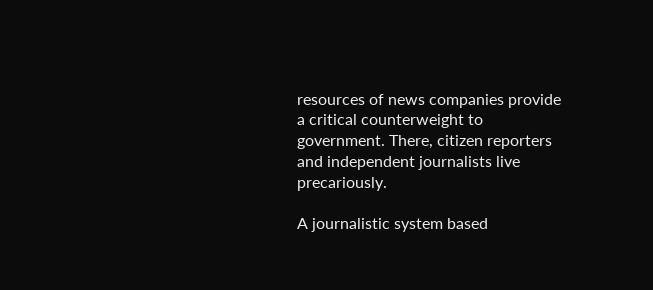resources of news companies provide a critical counterweight to government. There, citizen reporters and independent journalists live precariously.

A journalistic system based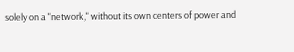solely on a "network," without its own centers of power and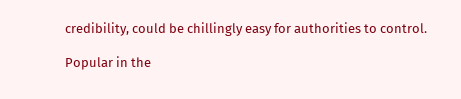credibility, could be chillingly easy for authorities to control.

Popular in the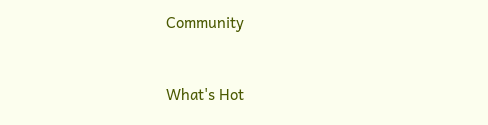Community


What's Hot